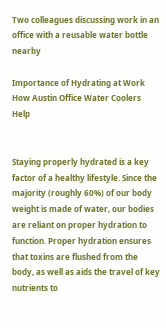Two colleagues discussing work in an office with a reusable water bottle nearby

Importance of Hydrating at Work How Austin Office Water Coolers Help


Staying properly hydrated is a key factor of a healthy lifestyle. Since the majority (roughly 60%) of our body weight is made of water, our bodies are reliant on proper hydration to function. Proper hydration ensures that toxins are flushed from the body, as well as aids the travel of key nutrients to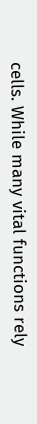cells. While many vital functions rely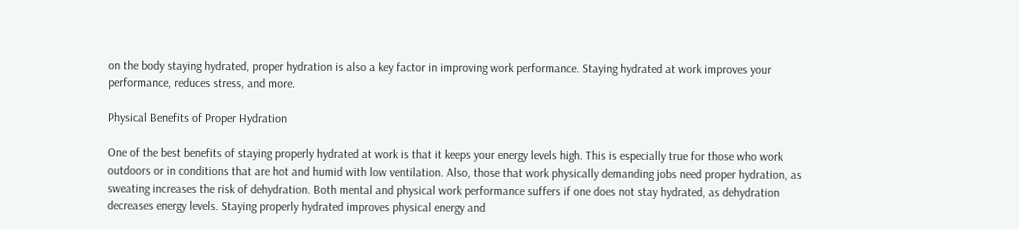on the body staying hydrated, proper hydration is also a key factor in improving work performance. Staying hydrated at work improves your performance, reduces stress, and more.

Physical Benefits of Proper Hydration

One of the best benefits of staying properly hydrated at work is that it keeps your energy levels high. This is especially true for those who work outdoors or in conditions that are hot and humid with low ventilation. Also, those that work physically demanding jobs need proper hydration, as sweating increases the risk of dehydration. Both mental and physical work performance suffers if one does not stay hydrated, as dehydration decreases energy levels. Staying properly hydrated improves physical energy and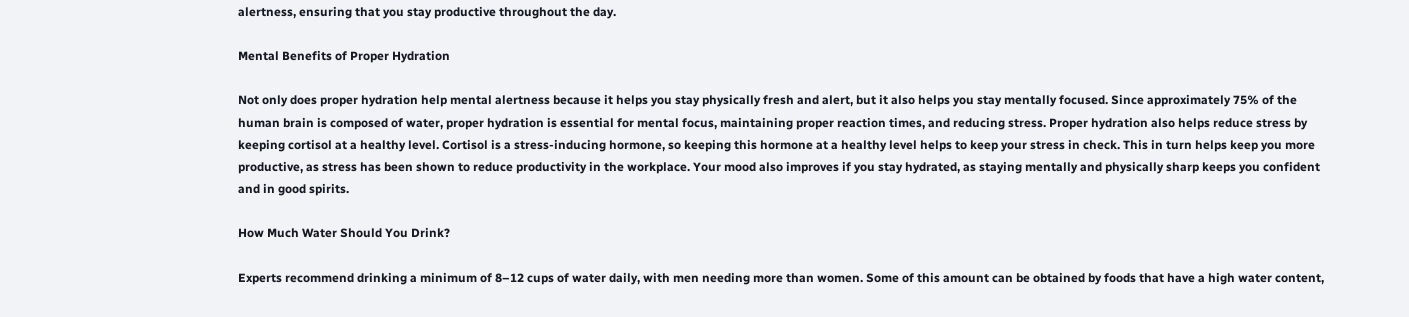alertness, ensuring that you stay productive throughout the day.

Mental Benefits of Proper Hydration

Not only does proper hydration help mental alertness because it helps you stay physically fresh and alert, but it also helps you stay mentally focused. Since approximately 75% of the human brain is composed of water, proper hydration is essential for mental focus, maintaining proper reaction times, and reducing stress. Proper hydration also helps reduce stress by keeping cortisol at a healthy level. Cortisol is a stress-inducing hormone, so keeping this hormone at a healthy level helps to keep your stress in check. This in turn helps keep you more productive, as stress has been shown to reduce productivity in the workplace. Your mood also improves if you stay hydrated, as staying mentally and physically sharp keeps you confident and in good spirits.

How Much Water Should You Drink?

Experts recommend drinking a minimum of 8–12 cups of water daily, with men needing more than women. Some of this amount can be obtained by foods that have a high water content,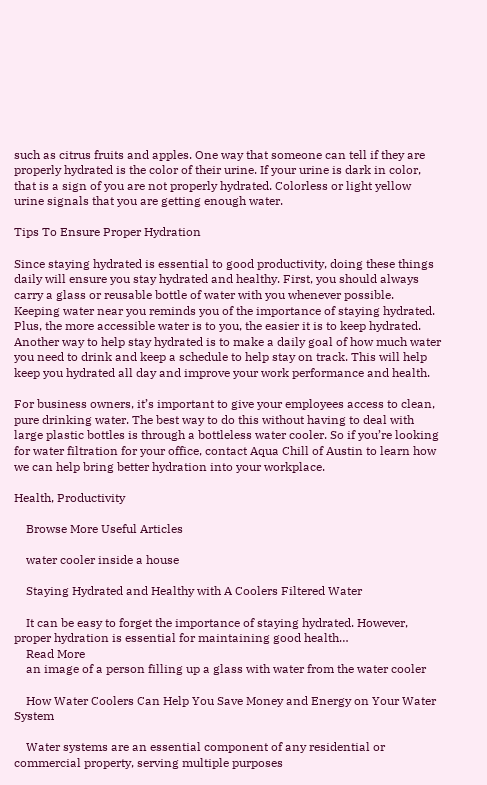such as citrus fruits and apples. One way that someone can tell if they are properly hydrated is the color of their urine. If your urine is dark in color, that is a sign of you are not properly hydrated. Colorless or light yellow urine signals that you are getting enough water.

Tips To Ensure Proper Hydration

Since staying hydrated is essential to good productivity, doing these things daily will ensure you stay hydrated and healthy. First, you should always carry a glass or reusable bottle of water with you whenever possible. Keeping water near you reminds you of the importance of staying hydrated. Plus, the more accessible water is to you, the easier it is to keep hydrated. Another way to help stay hydrated is to make a daily goal of how much water you need to drink and keep a schedule to help stay on track. This will help keep you hydrated all day and improve your work performance and health.

For business owners, it’s important to give your employees access to clean, pure drinking water. The best way to do this without having to deal with large plastic bottles is through a bottleless water cooler. So if you’re looking for water filtration for your office, contact Aqua Chill of Austin to learn how we can help bring better hydration into your workplace.

Health, Productivity

    Browse More Useful Articles

    water cooler inside a house

    Staying Hydrated and Healthy with A Coolers Filtered Water

    It can be easy to forget the importance of staying hydrated. However, proper hydration is essential for maintaining good health…
    Read More
    an image of a person filling up a glass with water from the water cooler

    How Water Coolers Can Help You Save Money and Energy on Your Water System

    Water systems are an essential component of any residential or commercial property, serving multiple purposes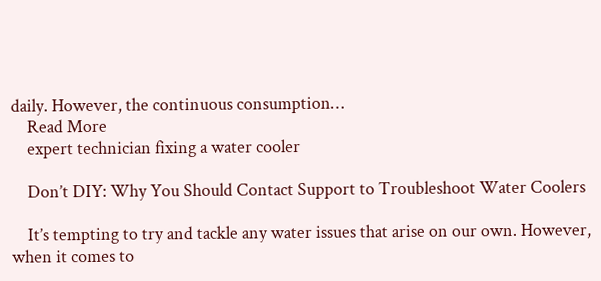daily. However, the continuous consumption…
    Read More
    expert technician fixing a water cooler

    Don’t DIY: Why You Should Contact Support to Troubleshoot Water Coolers

    It’s tempting to try and tackle any water issues that arise on our own. However, when it comes to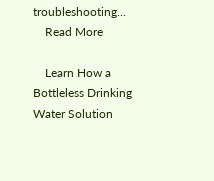troubleshooting…
    Read More

    Learn How a Bottleless Drinking Water Solution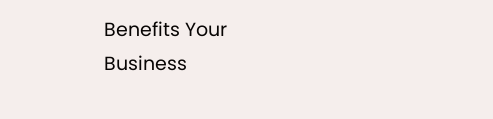Benefits Your Business